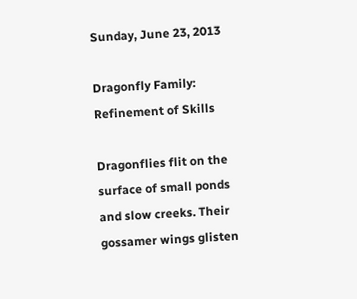Sunday, June 23, 2013

Dragonfly Family: Refinement of Skills

Dragonflies flit on the surface of small ponds and slow creeks. Their gossamer wings glisten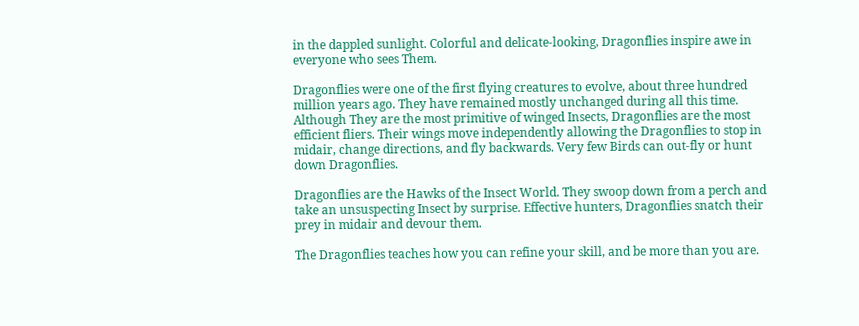in the dappled sunlight. Colorful and delicate-looking, Dragonflies inspire awe in everyone who sees Them.

Dragonflies were one of the first flying creatures to evolve, about three hundred million years ago. They have remained mostly unchanged during all this time. Although They are the most primitive of winged Insects, Dragonflies are the most efficient fliers. Their wings move independently allowing the Dragonflies to stop in midair, change directions, and fly backwards. Very few Birds can out-fly or hunt down Dragonflies.

Dragonflies are the Hawks of the Insect World. They swoop down from a perch and take an unsuspecting Insect by surprise. Effective hunters, Dragonflies snatch their prey in midair and devour them.

The Dragonflies teaches how you can refine your skill, and be more than you are.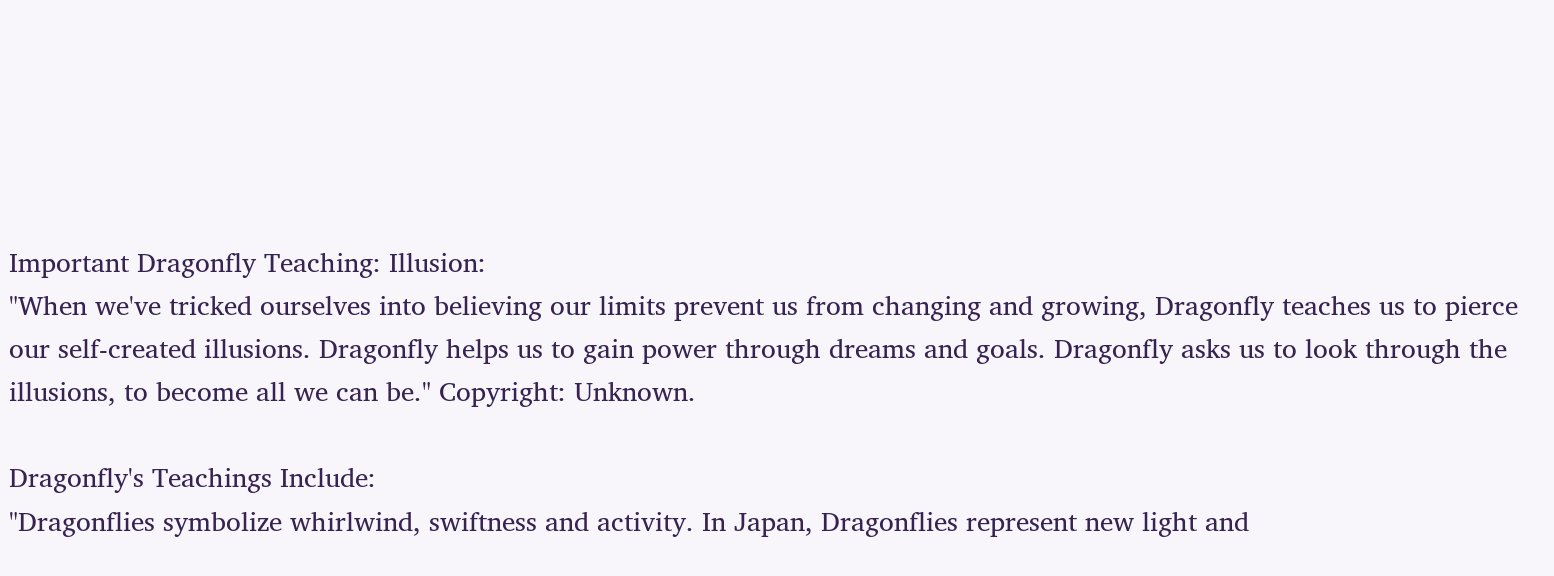Important Dragonfly Teaching: Illusion:
"When we've tricked ourselves into believing our limits prevent us from changing and growing, Dragonfly teaches us to pierce our self-created illusions. Dragonfly helps us to gain power through dreams and goals. Dragonfly asks us to look through the illusions, to become all we can be." Copyright: Unknown.

Dragonfly's Teachings Include:
"Dragonflies symbolize whirlwind, swiftness and activity. In Japan, Dragonflies represent new light and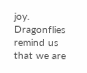joy. Dragonflies remind us that we are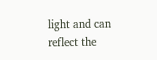light and can reflect the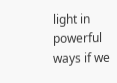light in powerful ways if we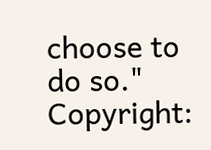choose to do so." Copyright: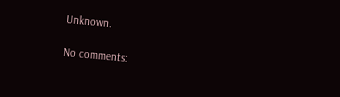Unknown.

No comments: